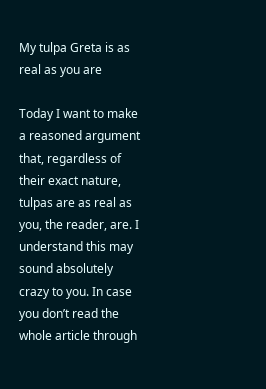My tulpa Greta is as real as you are

Today I want to make a reasoned argument that, regardless of their exact nature, tulpas are as real as you, the reader, are. I understand this may sound absolutely crazy to you. In case you don’t read the whole article through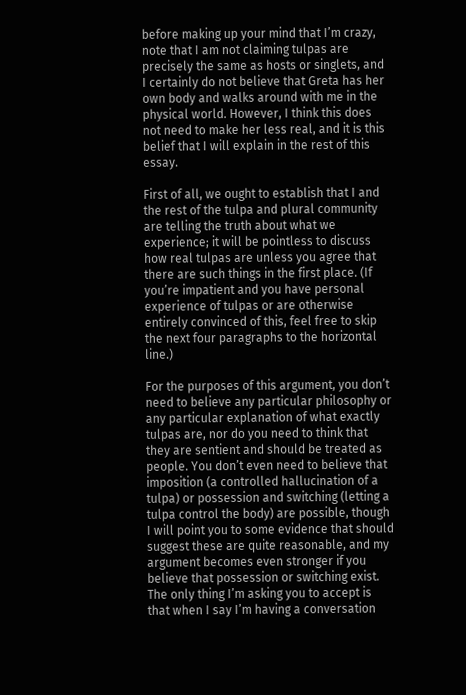before making up your mind that I’m crazy, note that I am not claiming tulpas are precisely the same as hosts or singlets, and I certainly do not believe that Greta has her own body and walks around with me in the physical world. However, I think this does not need to make her less real, and it is this belief that I will explain in the rest of this essay.

First of all, we ought to establish that I and the rest of the tulpa and plural community are telling the truth about what we experience; it will be pointless to discuss how real tulpas are unless you agree that there are such things in the first place. (If you’re impatient and you have personal experience of tulpas or are otherwise entirely convinced of this, feel free to skip the next four paragraphs to the horizontal line.)

For the purposes of this argument, you don’t need to believe any particular philosophy or any particular explanation of what exactly tulpas are, nor do you need to think that they are sentient and should be treated as people. You don’t even need to believe that imposition (a controlled hallucination of a tulpa) or possession and switching (letting a tulpa control the body) are possible, though I will point you to some evidence that should suggest these are quite reasonable, and my argument becomes even stronger if you believe that possession or switching exist. The only thing I’m asking you to accept is that when I say I’m having a conversation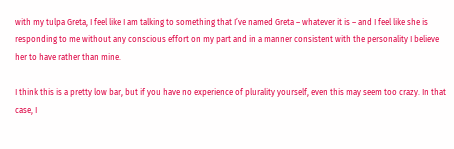with my tulpa Greta, I feel like I am talking to something that I’ve named Greta – whatever it is – and I feel like she is responding to me without any conscious effort on my part and in a manner consistent with the personality I believe her to have rather than mine.

I think this is a pretty low bar, but if you have no experience of plurality yourself, even this may seem too crazy. In that case, I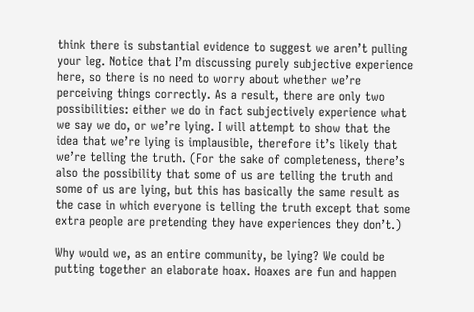think there is substantial evidence to suggest we aren’t pulling your leg. Notice that I’m discussing purely subjective experience here, so there is no need to worry about whether we’re perceiving things correctly. As a result, there are only two possibilities: either we do in fact subjectively experience what we say we do, or we’re lying. I will attempt to show that the idea that we’re lying is implausible, therefore it’s likely that we’re telling the truth. (For the sake of completeness, there’s also the possibility that some of us are telling the truth and some of us are lying, but this has basically the same result as the case in which everyone is telling the truth except that some extra people are pretending they have experiences they don’t.)

Why would we, as an entire community, be lying? We could be putting together an elaborate hoax. Hoaxes are fun and happen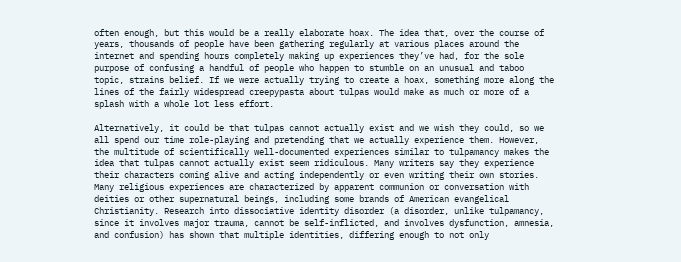often enough, but this would be a really elaborate hoax. The idea that, over the course of years, thousands of people have been gathering regularly at various places around the internet and spending hours completely making up experiences they’ve had, for the sole purpose of confusing a handful of people who happen to stumble on an unusual and taboo topic, strains belief. If we were actually trying to create a hoax, something more along the lines of the fairly widespread creepypasta about tulpas would make as much or more of a splash with a whole lot less effort.

Alternatively, it could be that tulpas cannot actually exist and we wish they could, so we all spend our time role-playing and pretending that we actually experience them. However, the multitude of scientifically well-documented experiences similar to tulpamancy makes the idea that tulpas cannot actually exist seem ridiculous. Many writers say they experience their characters coming alive and acting independently or even writing their own stories. Many religious experiences are characterized by apparent communion or conversation with deities or other supernatural beings, including some brands of American evangelical Christianity. Research into dissociative identity disorder (a disorder, unlike tulpamancy, since it involves major trauma, cannot be self-inflicted, and involves dysfunction, amnesia, and confusion) has shown that multiple identities, differing enough to not only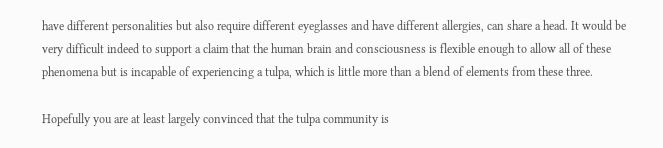have different personalities but also require different eyeglasses and have different allergies, can share a head. It would be very difficult indeed to support a claim that the human brain and consciousness is flexible enough to allow all of these phenomena but is incapable of experiencing a tulpa, which is little more than a blend of elements from these three.

Hopefully you are at least largely convinced that the tulpa community is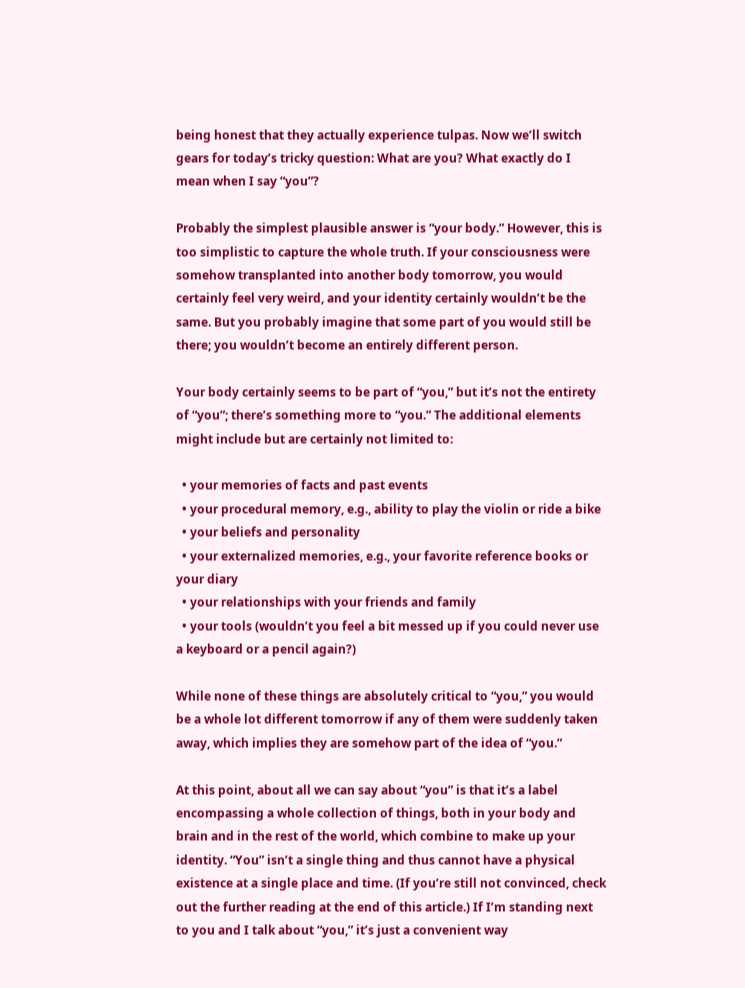being honest that they actually experience tulpas. Now we’ll switch gears for today’s tricky question: What are you? What exactly do I mean when I say “you”?

Probably the simplest plausible answer is “your body.” However, this is too simplistic to capture the whole truth. If your consciousness were somehow transplanted into another body tomorrow, you would certainly feel very weird, and your identity certainly wouldn’t be the same. But you probably imagine that some part of you would still be there; you wouldn’t become an entirely different person.

Your body certainly seems to be part of “you,” but it’s not the entirety of “you”; there’s something more to “you.” The additional elements might include but are certainly not limited to:

  • your memories of facts and past events
  • your procedural memory, e.g., ability to play the violin or ride a bike
  • your beliefs and personality
  • your externalized memories, e.g., your favorite reference books or your diary
  • your relationships with your friends and family
  • your tools (wouldn’t you feel a bit messed up if you could never use a keyboard or a pencil again?)

While none of these things are absolutely critical to “you,” you would be a whole lot different tomorrow if any of them were suddenly taken away, which implies they are somehow part of the idea of “you.”

At this point, about all we can say about “you” is that it’s a label encompassing a whole collection of things, both in your body and brain and in the rest of the world, which combine to make up your identity. “You” isn’t a single thing and thus cannot have a physical existence at a single place and time. (If you’re still not convinced, check out the further reading at the end of this article.) If I’m standing next to you and I talk about “you,” it’s just a convenient way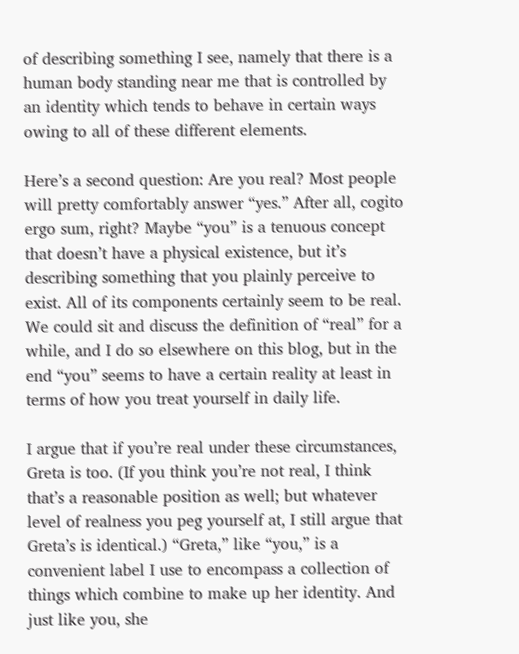of describing something I see, namely that there is a human body standing near me that is controlled by an identity which tends to behave in certain ways owing to all of these different elements.

Here’s a second question: Are you real? Most people will pretty comfortably answer “yes.” After all, cogito ergo sum, right? Maybe “you” is a tenuous concept that doesn’t have a physical existence, but it’s describing something that you plainly perceive to exist. All of its components certainly seem to be real. We could sit and discuss the definition of “real” for a while, and I do so elsewhere on this blog, but in the end “you” seems to have a certain reality at least in terms of how you treat yourself in daily life.

I argue that if you’re real under these circumstances, Greta is too. (If you think you’re not real, I think that’s a reasonable position as well; but whatever level of realness you peg yourself at, I still argue that Greta’s is identical.) “Greta,” like “you,” is a convenient label I use to encompass a collection of things which combine to make up her identity. And just like you, she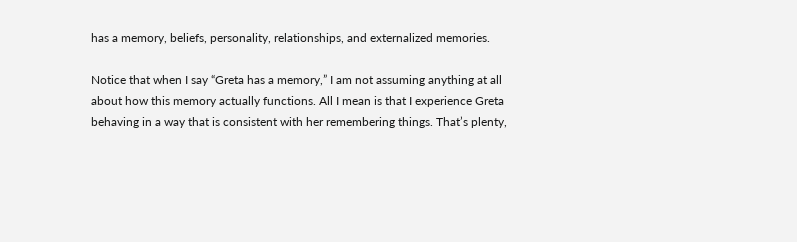has a memory, beliefs, personality, relationships, and externalized memories.

Notice that when I say “Greta has a memory,” I am not assuming anything at all about how this memory actually functions. All I mean is that I experience Greta behaving in a way that is consistent with her remembering things. That’s plenty,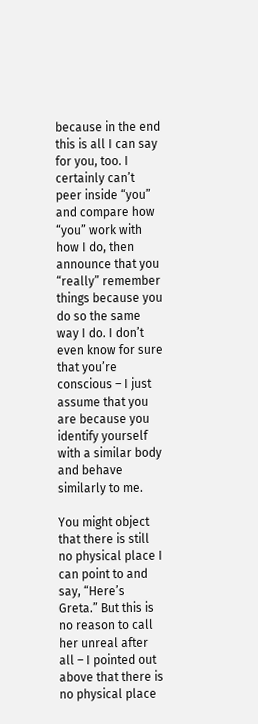because in the end this is all I can say for you, too. I certainly can’t peer inside “you” and compare how “you” work with how I do, then announce that you “really” remember things because you do so the same way I do. I don’t even know for sure that you’re conscious – I just assume that you are because you identify yourself with a similar body and behave similarly to me.

You might object that there is still no physical place I can point to and say, “Here’s Greta.” But this is no reason to call her unreal after all – I pointed out above that there is no physical place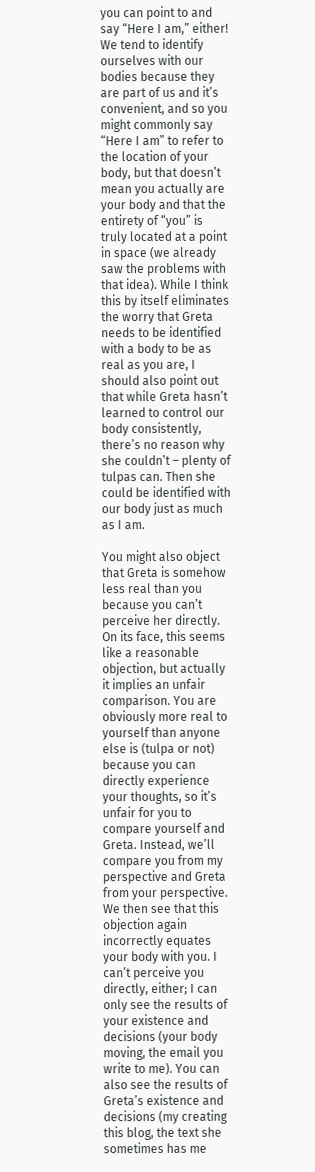you can point to and say “Here I am,” either! We tend to identify ourselves with our bodies because they are part of us and it’s convenient, and so you might commonly say “Here I am” to refer to the location of your body, but that doesn’t mean you actually are your body and that the entirety of “you” is truly located at a point in space (we already saw the problems with that idea). While I think this by itself eliminates the worry that Greta needs to be identified with a body to be as real as you are, I should also point out that while Greta hasn’t learned to control our body consistently, there’s no reason why she couldn’t – plenty of tulpas can. Then she could be identified with our body just as much as I am.

You might also object that Greta is somehow less real than you because you can’t perceive her directly. On its face, this seems like a reasonable objection, but actually it implies an unfair comparison. You are obviously more real to yourself than anyone else is (tulpa or not) because you can directly experience your thoughts, so it’s unfair for you to compare yourself and Greta. Instead, we’ll compare you from my perspective and Greta from your perspective. We then see that this objection again incorrectly equates your body with you. I can’t perceive you directly, either; I can only see the results of your existence and decisions (your body moving, the email you write to me). You can also see the results of Greta’s existence and decisions (my creating this blog, the text she sometimes has me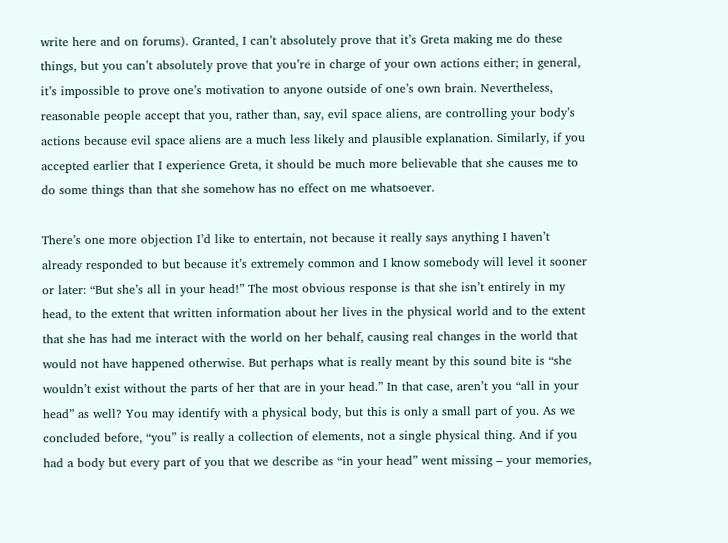write here and on forums). Granted, I can’t absolutely prove that it’s Greta making me do these things, but you can’t absolutely prove that you’re in charge of your own actions either; in general, it’s impossible to prove one’s motivation to anyone outside of one’s own brain. Nevertheless, reasonable people accept that you, rather than, say, evil space aliens, are controlling your body’s actions because evil space aliens are a much less likely and plausible explanation. Similarly, if you accepted earlier that I experience Greta, it should be much more believable that she causes me to do some things than that she somehow has no effect on me whatsoever.

There’s one more objection I’d like to entertain, not because it really says anything I haven’t already responded to but because it’s extremely common and I know somebody will level it sooner or later: “But she’s all in your head!” The most obvious response is that she isn’t entirely in my head, to the extent that written information about her lives in the physical world and to the extent that she has had me interact with the world on her behalf, causing real changes in the world that would not have happened otherwise. But perhaps what is really meant by this sound bite is “she wouldn’t exist without the parts of her that are in your head.” In that case, aren’t you “all in your head” as well? You may identify with a physical body, but this is only a small part of you. As we concluded before, “you” is really a collection of elements, not a single physical thing. And if you had a body but every part of you that we describe as “in your head” went missing – your memories,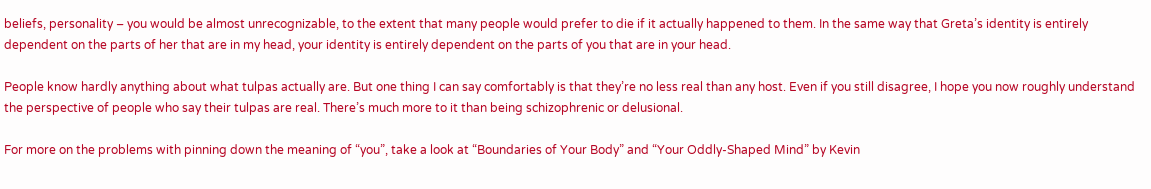beliefs, personality – you would be almost unrecognizable, to the extent that many people would prefer to die if it actually happened to them. In the same way that Greta’s identity is entirely dependent on the parts of her that are in my head, your identity is entirely dependent on the parts of you that are in your head.

People know hardly anything about what tulpas actually are. But one thing I can say comfortably is that they’re no less real than any host. Even if you still disagree, I hope you now roughly understand the perspective of people who say their tulpas are real. There’s much more to it than being schizophrenic or delusional.

For more on the problems with pinning down the meaning of “you”, take a look at “Boundaries of Your Body” and “Your Oddly-Shaped Mind” by Kevin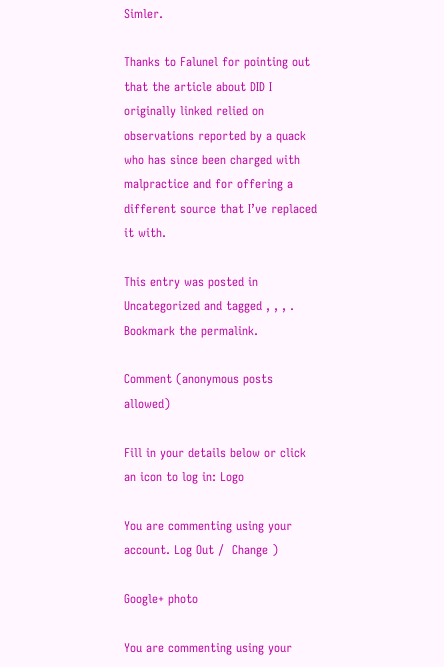Simler.

Thanks to Falunel for pointing out that the article about DID I originally linked relied on observations reported by a quack who has since been charged with malpractice and for offering a different source that I’ve replaced it with.

This entry was posted in Uncategorized and tagged , , , . Bookmark the permalink.

Comment (anonymous posts allowed)

Fill in your details below or click an icon to log in: Logo

You are commenting using your account. Log Out /  Change )

Google+ photo

You are commenting using your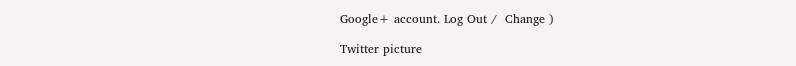Google+ account. Log Out /  Change )

Twitter picture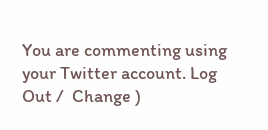You are commenting using your Twitter account. Log Out /  Change )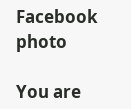Facebook photo

You are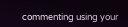commenting using your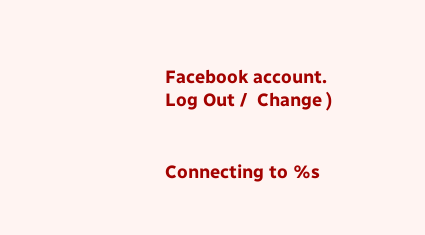Facebook account. Log Out /  Change )


Connecting to %s